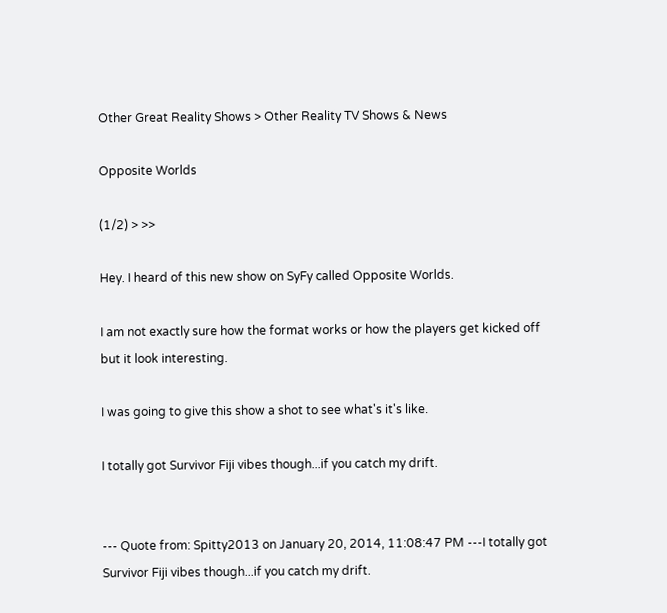Other Great Reality Shows > Other Reality TV Shows & News

Opposite Worlds

(1/2) > >>

Hey. I heard of this new show on SyFy called Opposite Worlds.

I am not exactly sure how the format works or how the players get kicked off but it look interesting.

I was going to give this show a shot to see what's it's like.

I totally got Survivor Fiji vibes though...if you catch my drift.


--- Quote from: Spitty2013 on January 20, 2014, 11:08:47 PM ---I totally got Survivor Fiji vibes though...if you catch my drift.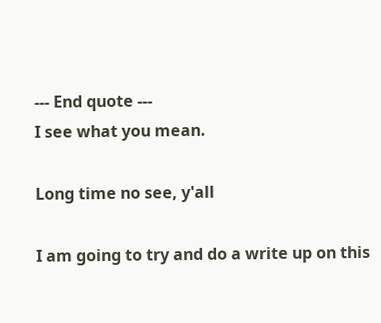--- End quote ---
I see what you mean.

Long time no see, y'all

I am going to try and do a write up on this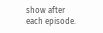show after each episode.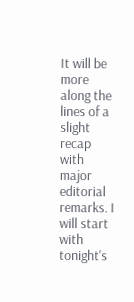It will be more along the lines of a slight recap with major editorial remarks. I will start with tonight's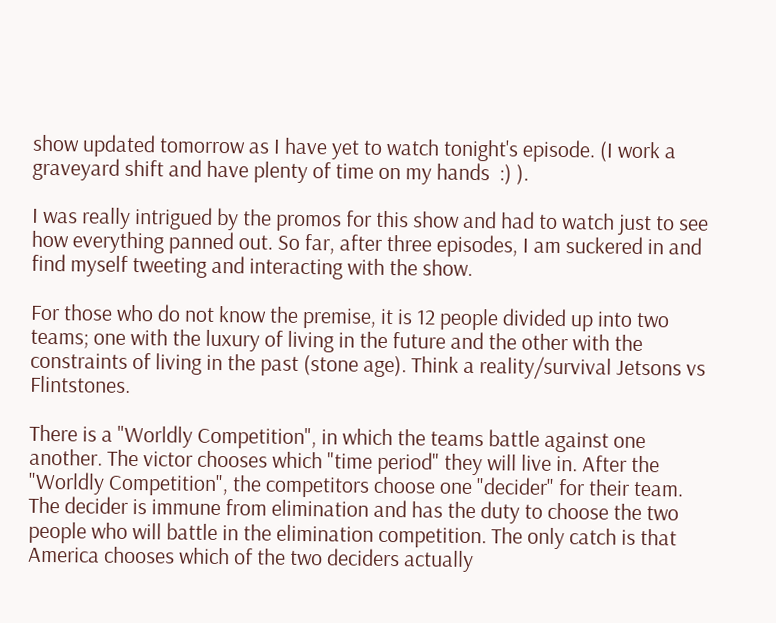show updated tomorrow as I have yet to watch tonight's episode. (I work a graveyard shift and have plenty of time on my hands  :) ).

I was really intrigued by the promos for this show and had to watch just to see how everything panned out. So far, after three episodes, I am suckered in and find myself tweeting and interacting with the show.

For those who do not know the premise, it is 12 people divided up into two teams; one with the luxury of living in the future and the other with the constraints of living in the past (stone age). Think a reality/survival Jetsons vs Flintstones.

There is a "Worldly Competition", in which the teams battle against one another. The victor chooses which "time period" they will live in. After the "Worldly Competition", the competitors choose one "decider" for their team. The decider is immune from elimination and has the duty to choose the two people who will battle in the elimination competition. The only catch is that America chooses which of the two deciders actually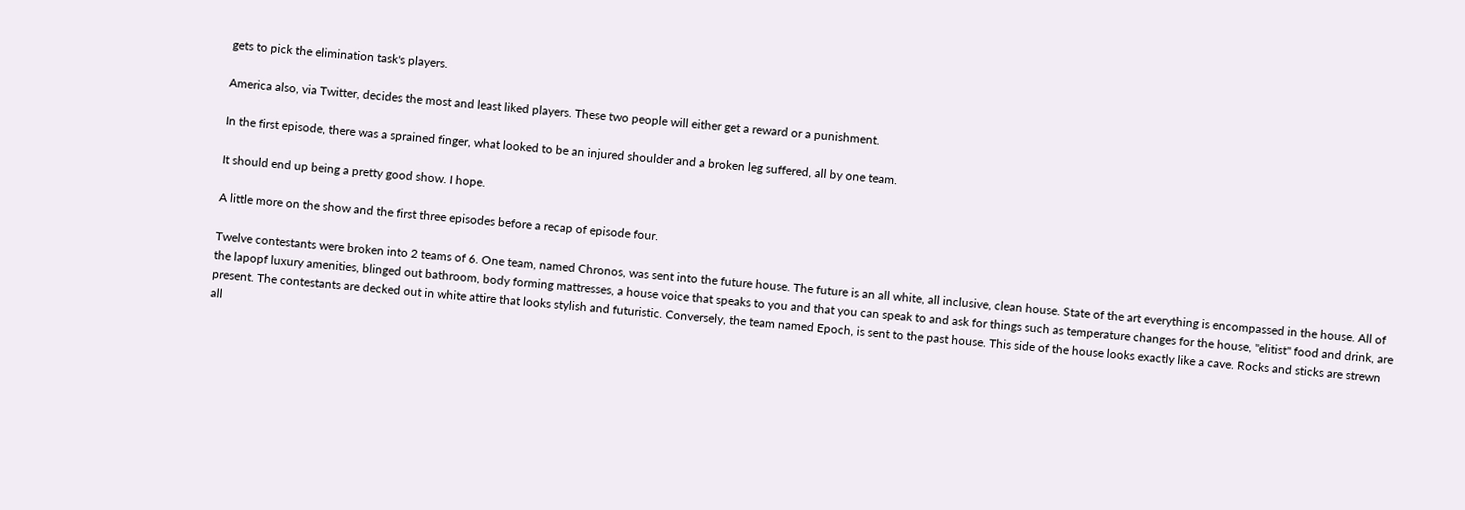gets to pick the elimination task's players.

America also, via Twitter, decides the most and least liked players. These two people will either get a reward or a punishment.

In the first episode, there was a sprained finger, what looked to be an injured shoulder and a broken leg suffered, all by one team.

It should end up being a pretty good show. I hope.

A little more on the show and the first three episodes before a recap of episode four.

Twelve contestants were broken into 2 teams of 6. One team, named Chronos, was sent into the future house. The future is an all white, all inclusive, clean house. State of the art everything is encompassed in the house. All of the lapopf luxury amenities, blinged out bathroom, body forming mattresses, a house voice that speaks to you and that you can speak to and ask for things such as temperature changes for the house, "elitist" food and drink, are present. The contestants are decked out in white attire that looks stylish and futuristic. Conversely, the team named Epoch, is sent to the past house. This side of the house looks exactly like a cave. Rocks and sticks are strewn all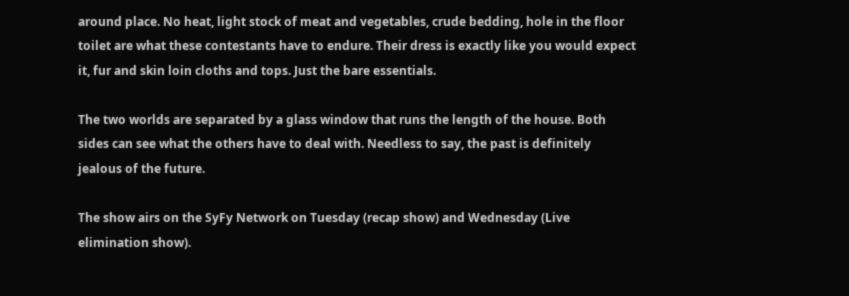around place. No heat, light stock of meat and vegetables, crude bedding, hole in the floor toilet are what these contestants have to endure. Their dress is exactly like you would expect it, fur and skin loin cloths and tops. Just the bare essentials.

The two worlds are separated by a glass window that runs the length of the house. Both sides can see what the others have to deal with. Needless to say, the past is definitely jealous of the future.

The show airs on the SyFy Network on Tuesday (recap show) and Wednesday (Live elimination show).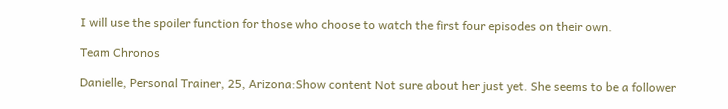I will use the spoiler function for those who choose to watch the first four episodes on their own.

Team Chronos

Danielle, Personal Trainer, 25, Arizona:Show content Not sure about her just yet. She seems to be a follower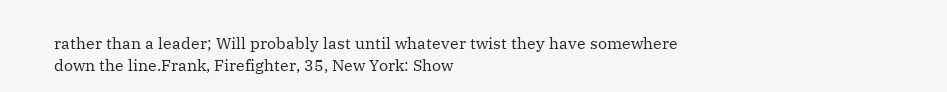rather than a leader; Will probably last until whatever twist they have somewhere down the line.Frank, Firefighter, 35, New York: Show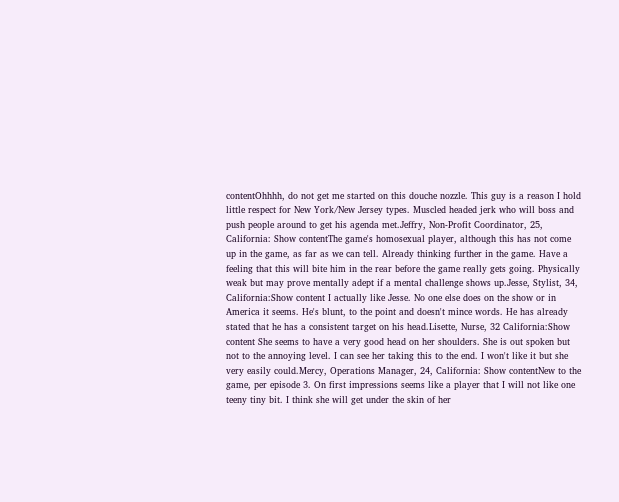contentOhhhh, do not get me started on this douche nozzle. This guy is a reason I hold little respect for New York/New Jersey types. Muscled headed jerk who will boss and push people around to get his agenda met.Jeffry, Non-Profit Coordinator, 25, California: Show contentThe game's homosexual player, although this has not come up in the game, as far as we can tell. Already thinking further in the game. Have a feeling that this will bite him in the rear before the game really gets going. Physically weak but may prove mentally adept if a mental challenge shows up.Jesse, Stylist, 34, California:Show content I actually like Jesse. No one else does on the show or in America it seems. He's blunt, to the point and doesn't mince words. He has already stated that he has a consistent target on his head.Lisette, Nurse, 32 California:Show content She seems to have a very good head on her shoulders. She is out spoken but not to the annoying level. I can see her taking this to the end. I won't like it but she very easily could.Mercy, Operations Manager, 24, California: Show contentNew to the game, per episode 3. On first impressions seems like a player that I will not like one teeny tiny bit. I think she will get under the skin of her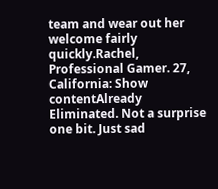team and wear out her welcome fairly quickly.Rachel, Professional Gamer. 27, California: Show contentAlready Eliminated. Not a surprise one bit. Just sad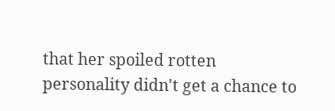that her spoiled rotten personality didn't get a chance to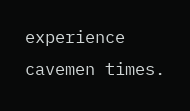experience cavemen times.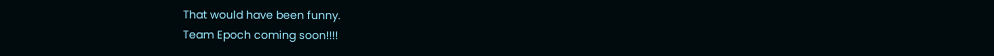That would have been funny.
Team Epoch coming soon!!!!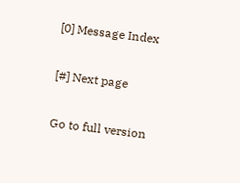[0] Message Index

[#] Next page

Go to full version